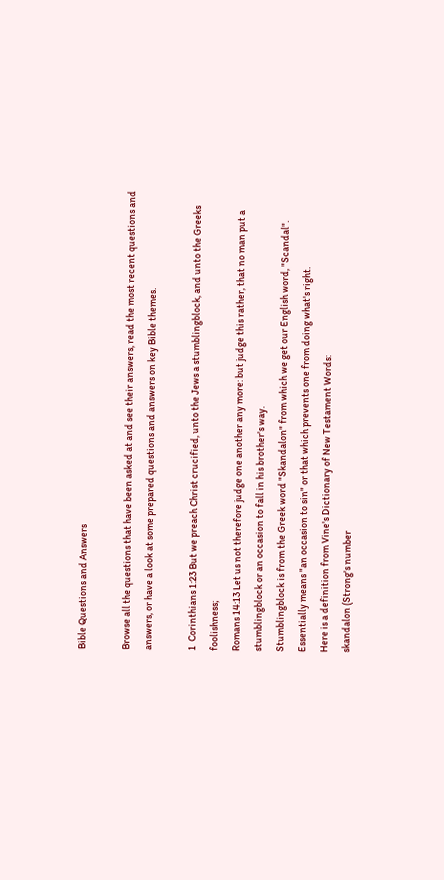Bible Questions and Answers

Browse all the questions that have been asked at and see their answers, read the most recent questions and answers, or have a look at some prepared questions and answers on key Bible themes.

1  Corinthians 1:23 But we preach Christ crucified, unto the Jews a stumblingblock, and unto the Greeks foolishness;
Romans 14:13 Let us not therefore judge one another any more: but judge this rather, that no man put a stumblingblock or an occasion to fall in his brother's way.
Stumblingblock is from the Greek word "Skandalon" from which we get our English word, "Scandal". Essentially means "an occasion to sin" or that which prevents one from doing what's right.
Here is a definition from Vine's Dictionary of New Testament Words:
skandalon (Strong's number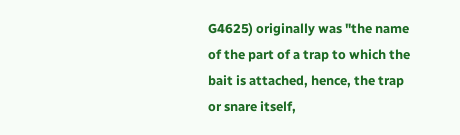G4625) originally was "the name of the part of a trap to which the bait is attached, hence, the trap or snare itself,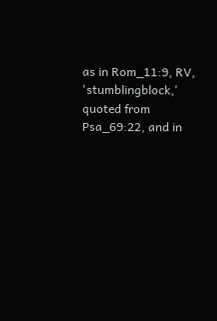as in Rom_11:9, RV, 'stumblingblock,' quoted from Psa_69:22, and in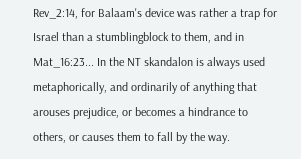Rev_2:14, for Balaam's device was rather a trap for Israel than a stumblingblock to them, and in Mat_16:23... In the NT skandalon is always used metaphorically, and ordinarily of anything that arouses prejudice, or becomes a hindrance to others, or causes them to fall by the way.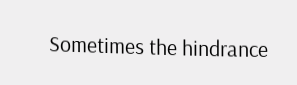Sometimes the hindrance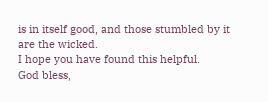is in itself good, and those stumbled by it are the wicked.
I hope you have found this helpful.
God bless,